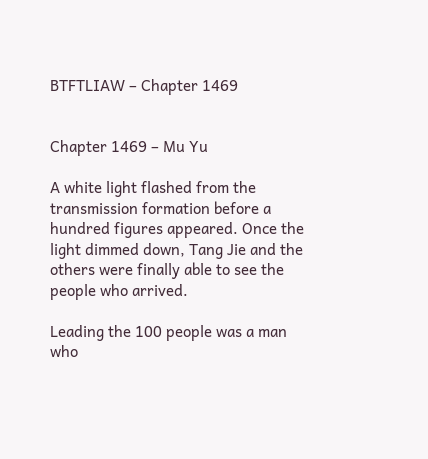BTFTLIAW – Chapter 1469


Chapter 1469 – Mu Yu

A white light flashed from the transmission formation before a hundred figures appeared. Once the light dimmed down, Tang Jie and the others were finally able to see the people who arrived.

Leading the 100 people was a man who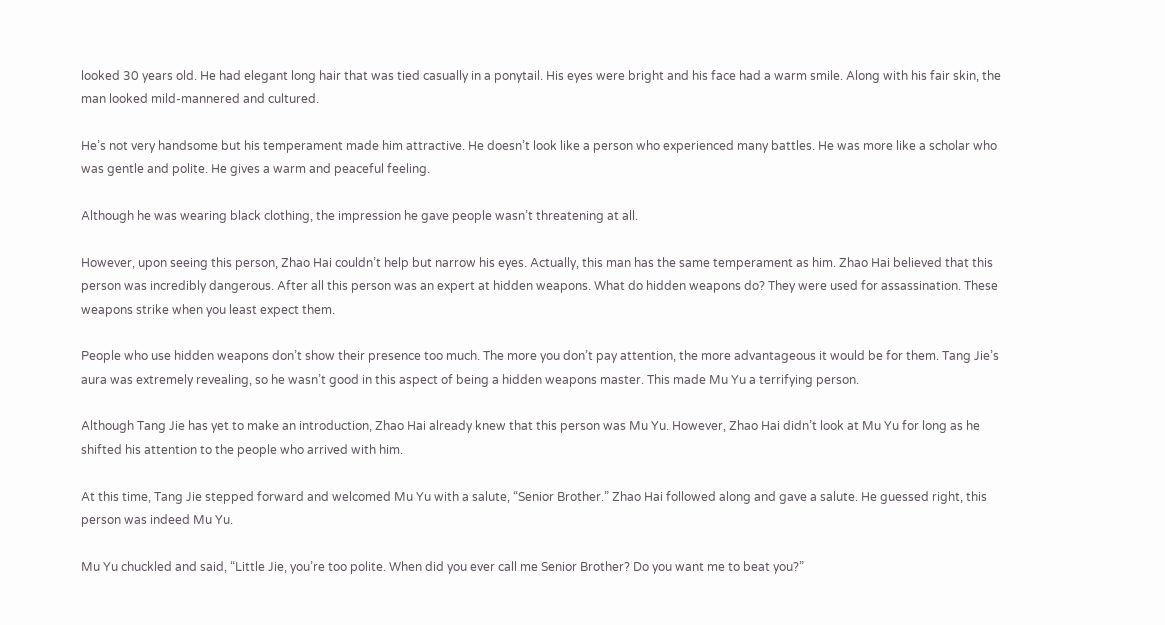looked 30 years old. He had elegant long hair that was tied casually in a ponytail. His eyes were bright and his face had a warm smile. Along with his fair skin, the man looked mild-mannered and cultured.

He’s not very handsome but his temperament made him attractive. He doesn’t look like a person who experienced many battles. He was more like a scholar who was gentle and polite. He gives a warm and peaceful feeling.

Although he was wearing black clothing, the impression he gave people wasn’t threatening at all.

However, upon seeing this person, Zhao Hai couldn’t help but narrow his eyes. Actually, this man has the same temperament as him. Zhao Hai believed that this person was incredibly dangerous. After all this person was an expert at hidden weapons. What do hidden weapons do? They were used for assassination. These weapons strike when you least expect them.

People who use hidden weapons don’t show their presence too much. The more you don’t pay attention, the more advantageous it would be for them. Tang Jie’s aura was extremely revealing, so he wasn’t good in this aspect of being a hidden weapons master. This made Mu Yu a terrifying person.

Although Tang Jie has yet to make an introduction, Zhao Hai already knew that this person was Mu Yu. However, Zhao Hai didn’t look at Mu Yu for long as he shifted his attention to the people who arrived with him.

At this time, Tang Jie stepped forward and welcomed Mu Yu with a salute, “Senior Brother.” Zhao Hai followed along and gave a salute. He guessed right, this person was indeed Mu Yu.

Mu Yu chuckled and said, “Little Jie, you’re too polite. When did you ever call me Senior Brother? Do you want me to beat you?”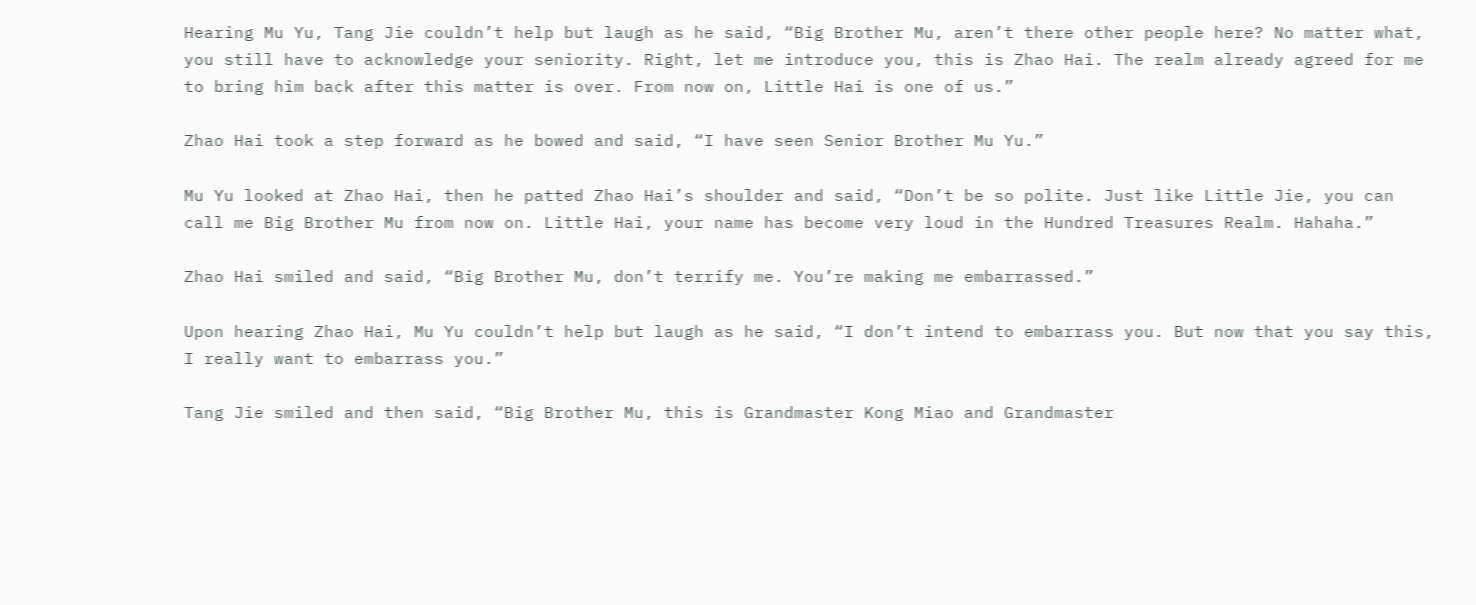Hearing Mu Yu, Tang Jie couldn’t help but laugh as he said, “Big Brother Mu, aren’t there other people here? No matter what, you still have to acknowledge your seniority. Right, let me introduce you, this is Zhao Hai. The realm already agreed for me to bring him back after this matter is over. From now on, Little Hai is one of us.”

Zhao Hai took a step forward as he bowed and said, “I have seen Senior Brother Mu Yu.”

Mu Yu looked at Zhao Hai, then he patted Zhao Hai’s shoulder and said, “Don’t be so polite. Just like Little Jie, you can call me Big Brother Mu from now on. Little Hai, your name has become very loud in the Hundred Treasures Realm. Hahaha.”

Zhao Hai smiled and said, “Big Brother Mu, don’t terrify me. You’re making me embarrassed.”

Upon hearing Zhao Hai, Mu Yu couldn’t help but laugh as he said, “I don’t intend to embarrass you. But now that you say this, I really want to embarrass you.”

Tang Jie smiled and then said, “Big Brother Mu, this is Grandmaster Kong Miao and Grandmaster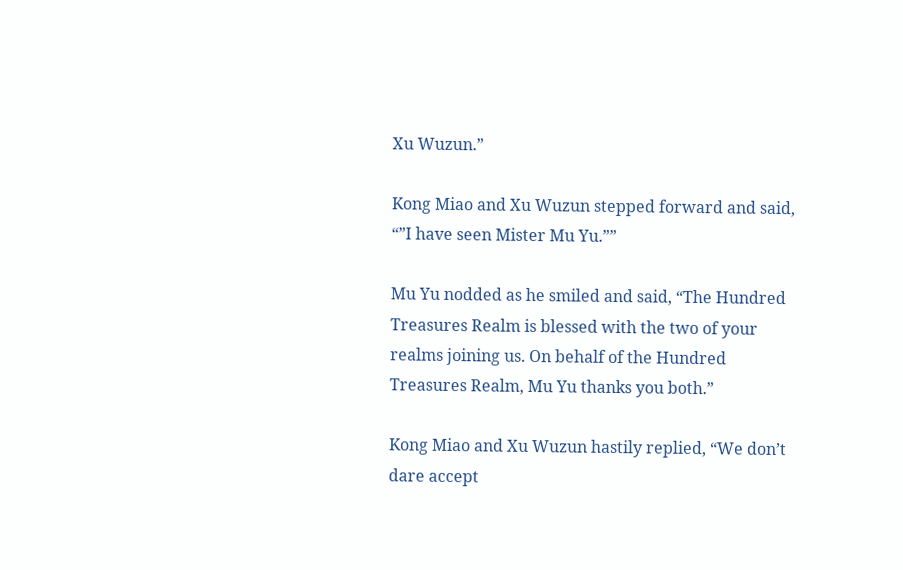Xu Wuzun.”

Kong Miao and Xu Wuzun stepped forward and said, “”I have seen Mister Mu Yu.””

Mu Yu nodded as he smiled and said, “The Hundred Treasures Realm is blessed with the two of your realms joining us. On behalf of the Hundred Treasures Realm, Mu Yu thanks you both.”

Kong Miao and Xu Wuzun hastily replied, “We don’t dare accept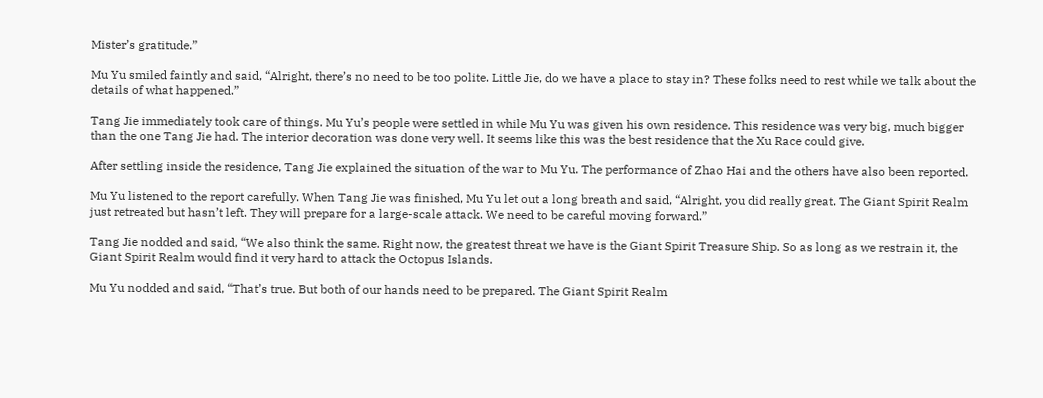Mister’s gratitude.”

Mu Yu smiled faintly and said, “Alright, there’s no need to be too polite. Little Jie, do we have a place to stay in? These folks need to rest while we talk about the details of what happened.”

Tang Jie immediately took care of things. Mu Yu’s people were settled in while Mu Yu was given his own residence. This residence was very big, much bigger than the one Tang Jie had. The interior decoration was done very well. It seems like this was the best residence that the Xu Race could give.

After settling inside the residence, Tang Jie explained the situation of the war to Mu Yu. The performance of Zhao Hai and the others have also been reported.

Mu Yu listened to the report carefully. When Tang Jie was finished, Mu Yu let out a long breath and said, “Alright, you did really great. The Giant Spirit Realm just retreated but hasn’t left. They will prepare for a large-scale attack. We need to be careful moving forward.”

Tang Jie nodded and said, “We also think the same. Right now, the greatest threat we have is the Giant Spirit Treasure Ship. So as long as we restrain it, the Giant Spirit Realm would find it very hard to attack the Octopus Islands.

Mu Yu nodded and said, “That’s true. But both of our hands need to be prepared. The Giant Spirit Realm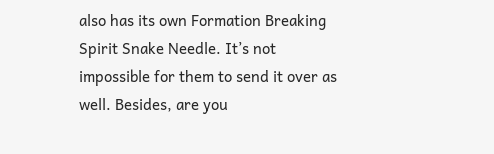also has its own Formation Breaking Spirit Snake Needle. It’s not impossible for them to send it over as well. Besides, are you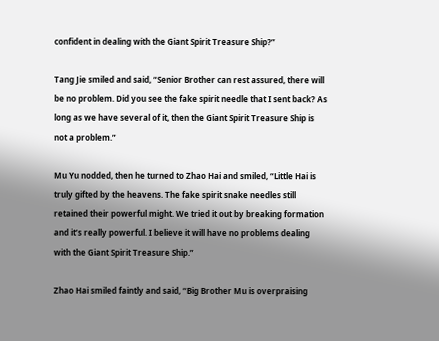confident in dealing with the Giant Spirit Treasure Ship?”

Tang Jie smiled and said, “Senior Brother can rest assured, there will be no problem. Did you see the fake spirit needle that I sent back? As long as we have several of it, then the Giant Spirit Treasure Ship is not a problem.”

Mu Yu nodded, then he turned to Zhao Hai and smiled, “Little Hai is truly gifted by the heavens. The fake spirit snake needles still retained their powerful might. We tried it out by breaking formation and it’s really powerful. I believe it will have no problems dealing with the Giant Spirit Treasure Ship.”

Zhao Hai smiled faintly and said, “Big Brother Mu is overpraising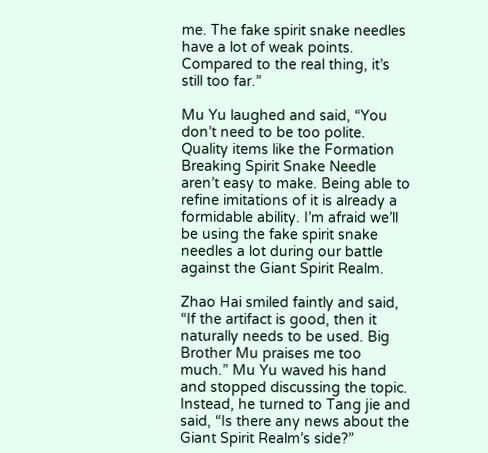me. The fake spirit snake needles have a lot of weak points. Compared to the real thing, it’s still too far.”

Mu Yu laughed and said, “You don’t need to be too polite. Quality items like the Formation Breaking Spirit Snake Needle aren’t easy to make. Being able to refine imitations of it is already a formidable ability. I’m afraid we’ll be using the fake spirit snake needles a lot during our battle against the Giant Spirit Realm.

Zhao Hai smiled faintly and said, “If the artifact is good, then it naturally needs to be used. Big Brother Mu praises me too much.” Mu Yu waved his hand and stopped discussing the topic. Instead, he turned to Tang jie and said, “Is there any news about the Giant Spirit Realm’s side?”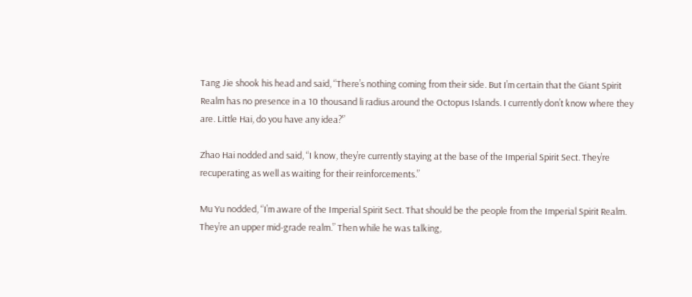Tang Jie shook his head and said, “There’s nothing coming from their side. But I’m certain that the Giant Spirit Realm has no presence in a 10 thousand li radius around the Octopus Islands. I currently don’t know where they are. Little Hai, do you have any idea?”

Zhao Hai nodded and said, “I know, they’re currently staying at the base of the Imperial Spirit Sect. They’re recuperating as well as waiting for their reinforcements.”

Mu Yu nodded, “I’m aware of the Imperial Spirit Sect. That should be the people from the Imperial Spirit Realm. They’re an upper mid-grade realm.” Then while he was talking,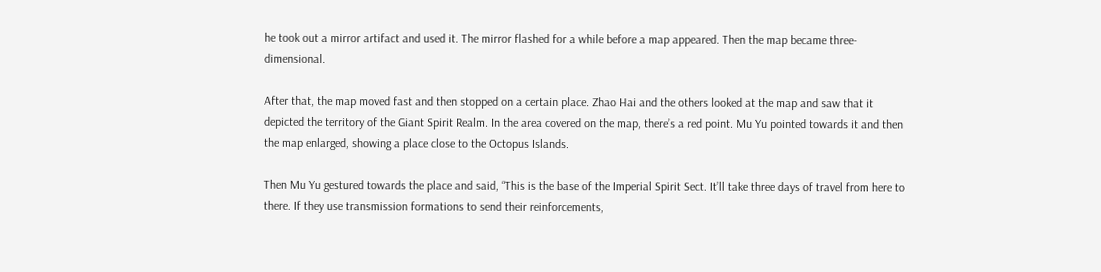he took out a mirror artifact and used it. The mirror flashed for a while before a map appeared. Then the map became three-dimensional.

After that, the map moved fast and then stopped on a certain place. Zhao Hai and the others looked at the map and saw that it depicted the territory of the Giant Spirit Realm. In the area covered on the map, there’s a red point. Mu Yu pointed towards it and then the map enlarged, showing a place close to the Octopus Islands.

Then Mu Yu gestured towards the place and said, “This is the base of the Imperial Spirit Sect. It’ll take three days of travel from here to there. If they use transmission formations to send their reinforcements,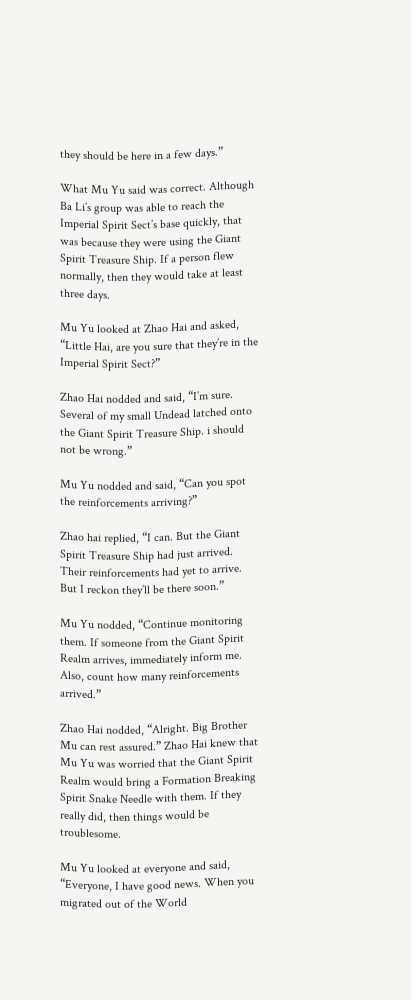they should be here in a few days.”

What Mu Yu said was correct. Although Ba Li’s group was able to reach the Imperial Spirit Sect’s base quickly, that was because they were using the Giant Spirit Treasure Ship. If a person flew normally, then they would take at least three days.

Mu Yu looked at Zhao Hai and asked, “Little Hai, are you sure that they’re in the Imperial Spirit Sect?”

Zhao Hai nodded and said, “I’m sure. Several of my small Undead latched onto the Giant Spirit Treasure Ship. i should not be wrong.”

Mu Yu nodded and said, “Can you spot the reinforcements arriving?”

Zhao hai replied, “I can. But the Giant Spirit Treasure Ship had just arrived. Their reinforcements had yet to arrive. But I reckon they’ll be there soon.”

Mu Yu nodded, “Continue monitoring them. If someone from the Giant Spirit Realm arrives, immediately inform me. Also, count how many reinforcements arrived.”

Zhao Hai nodded, “Alright. Big Brother Mu can rest assured.” Zhao Hai knew that Mu Yu was worried that the Giant Spirit Realm would bring a Formation Breaking Spirit Snake Needle with them. If they really did, then things would be troublesome.

Mu Yu looked at everyone and said, “Everyone, I have good news. When you migrated out of the World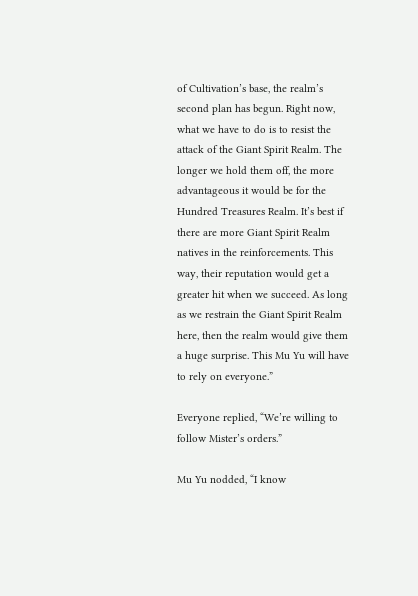of Cultivation’s base, the realm’s second plan has begun. Right now, what we have to do is to resist the attack of the Giant Spirit Realm. The longer we hold them off, the more advantageous it would be for the Hundred Treasures Realm. It’s best if there are more Giant Spirit Realm natives in the reinforcements. This way, their reputation would get a greater hit when we succeed. As long as we restrain the Giant Spirit Realm here, then the realm would give them a huge surprise. This Mu Yu will have to rely on everyone.”

Everyone replied, “We’re willing to follow Mister’s orders.”

Mu Yu nodded, “I know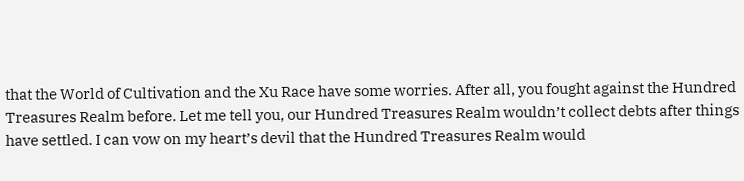that the World of Cultivation and the Xu Race have some worries. After all, you fought against the Hundred Treasures Realm before. Let me tell you, our Hundred Treasures Realm wouldn’t collect debts after things have settled. I can vow on my heart’s devil that the Hundred Treasures Realm would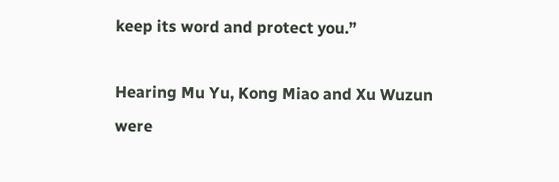keep its word and protect you.”

Hearing Mu Yu, Kong Miao and Xu Wuzun were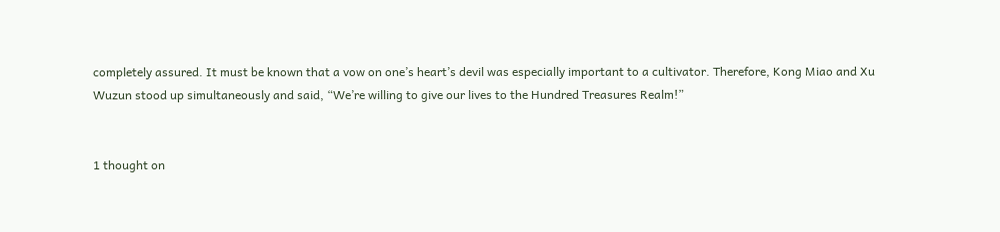completely assured. It must be known that a vow on one’s heart’s devil was especially important to a cultivator. Therefore, Kong Miao and Xu Wuzun stood up simultaneously and said, “We’re willing to give our lives to the Hundred Treasures Realm!”


1 thought on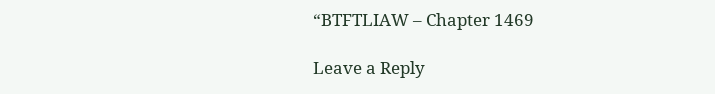“BTFTLIAW – Chapter 1469

Leave a Reply